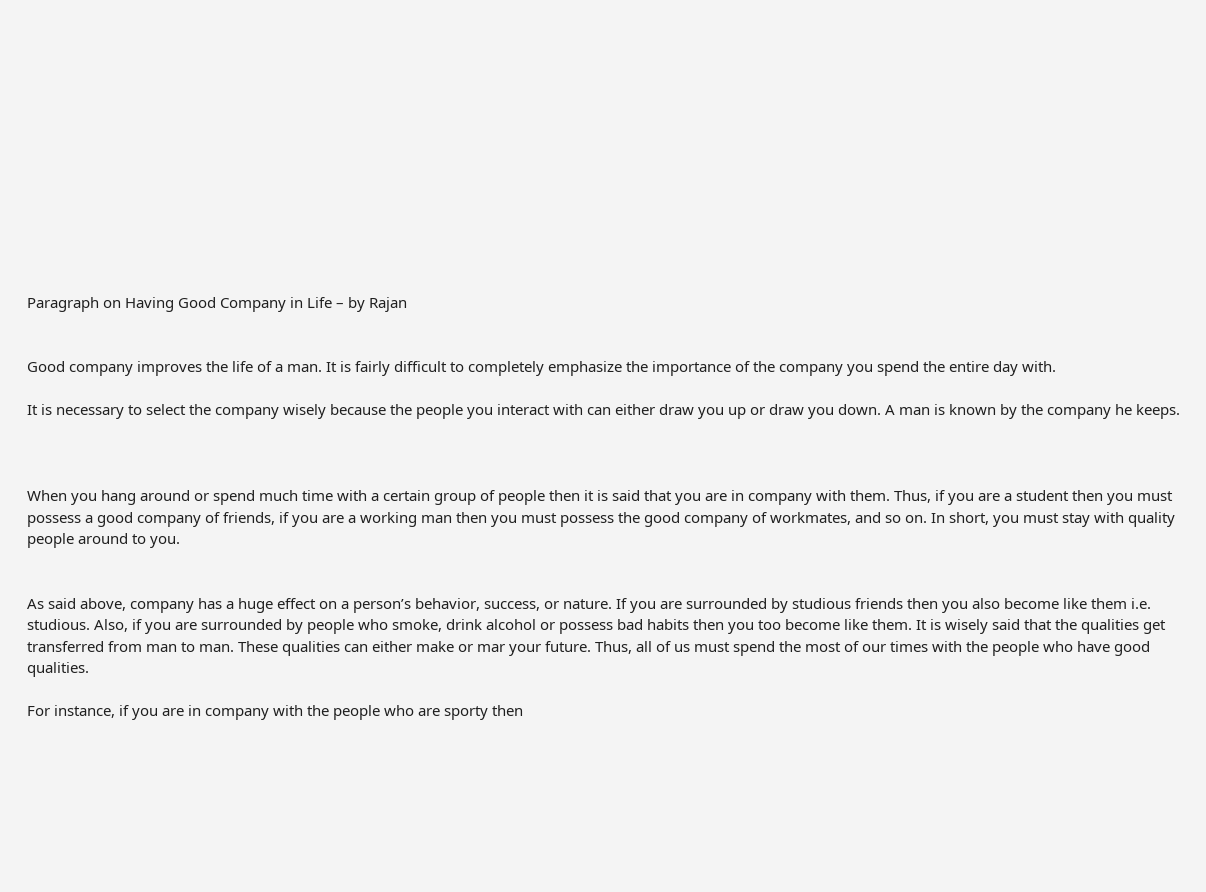Paragraph on Having Good Company in Life – by Rajan


Good company improves the life of a man. It is fairly difficult to completely emphasize the importance of the company you spend the entire day with.

It is necessary to select the company wisely because the people you interact with can either draw you up or draw you down. A man is known by the company he keeps.



When you hang around or spend much time with a certain group of people then it is said that you are in company with them. Thus, if you are a student then you must possess a good company of friends, if you are a working man then you must possess the good company of workmates, and so on. In short, you must stay with quality people around to you.


As said above, company has a huge effect on a person’s behavior, success, or nature. If you are surrounded by studious friends then you also become like them i.e. studious. Also, if you are surrounded by people who smoke, drink alcohol or possess bad habits then you too become like them. It is wisely said that the qualities get transferred from man to man. These qualities can either make or mar your future. Thus, all of us must spend the most of our times with the people who have good qualities.

For instance, if you are in company with the people who are sporty then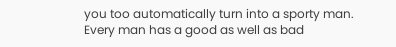you too automatically turn into a sporty man. Every man has a good as well as bad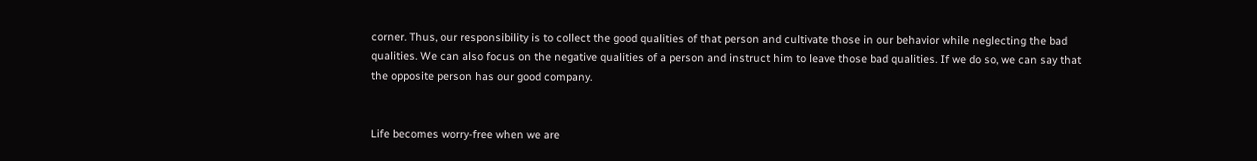corner. Thus, our responsibility is to collect the good qualities of that person and cultivate those in our behavior while neglecting the bad qualities. We can also focus on the negative qualities of a person and instruct him to leave those bad qualities. If we do so, we can say that the opposite person has our good company.


Life becomes worry-free when we are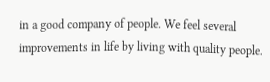in a good company of people. We feel several improvements in life by living with quality people.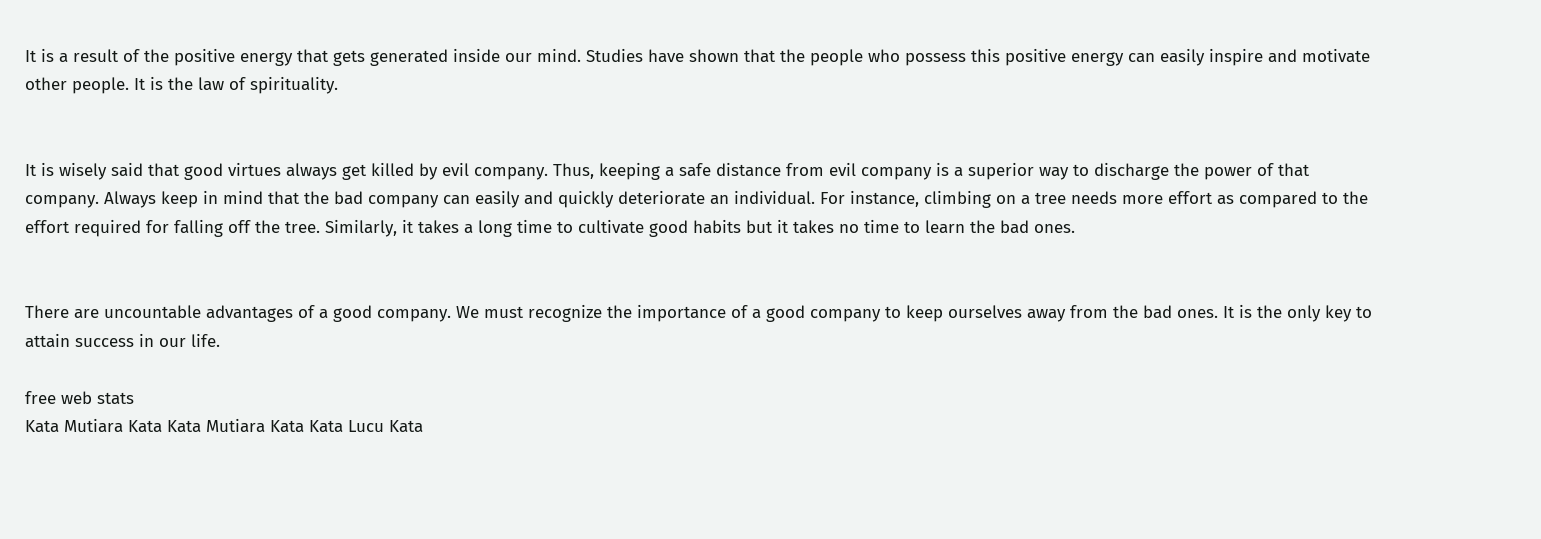It is a result of the positive energy that gets generated inside our mind. Studies have shown that the people who possess this positive energy can easily inspire and motivate other people. It is the law of spirituality.


It is wisely said that good virtues always get killed by evil company. Thus, keeping a safe distance from evil company is a superior way to discharge the power of that company. Always keep in mind that the bad company can easily and quickly deteriorate an individual. For instance, climbing on a tree needs more effort as compared to the effort required for falling off the tree. Similarly, it takes a long time to cultivate good habits but it takes no time to learn the bad ones.


There are uncountable advantages of a good company. We must recognize the importance of a good company to keep ourselves away from the bad ones. It is the only key to attain success in our life.

free web stats
Kata Mutiara Kata Kata Mutiara Kata Kata Lucu Kata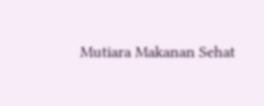Mutiara Makanan Sehat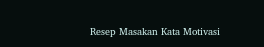Resep Masakan Kata Motivasi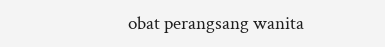obat perangsang wanita